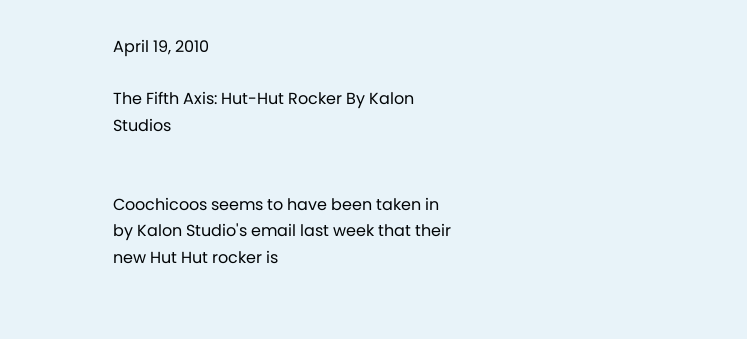April 19, 2010

The Fifth Axis: Hut-Hut Rocker By Kalon Studios


Coochicoos seems to have been taken in by Kalon Studio's email last week that their new Hut Hut rocker is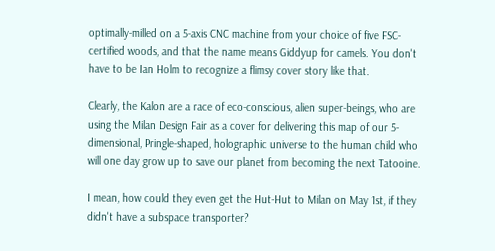optimally-milled on a 5-axis CNC machine from your choice of five FSC-certified woods, and that the name means Giddyup for camels. You don't have to be Ian Holm to recognize a flimsy cover story like that.

Clearly, the Kalon are a race of eco-conscious, alien super-beings, who are using the Milan Design Fair as a cover for delivering this map of our 5-dimensional, Pringle-shaped, holographic universe to the human child who will one day grow up to save our planet from becoming the next Tatooine.

I mean, how could they even get the Hut-Hut to Milan on May 1st, if they didn't have a subspace transporter?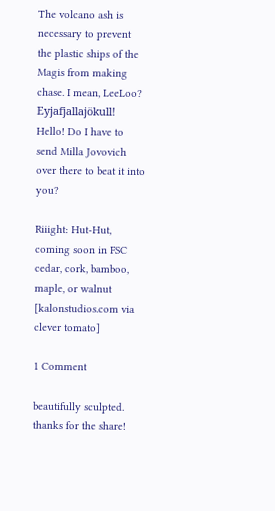The volcano ash is necessary to prevent the plastic ships of the Magis from making chase. I mean, LeeLoo? Eyjafjallajökull! Hello! Do I have to send Milla Jovovich over there to beat it into you?

Riiight: Hut-Hut, coming soon in FSC cedar, cork, bamboo, maple, or walnut [kalonstudios.com via clever tomato]

1 Comment

beautifully sculpted. thanks for the share!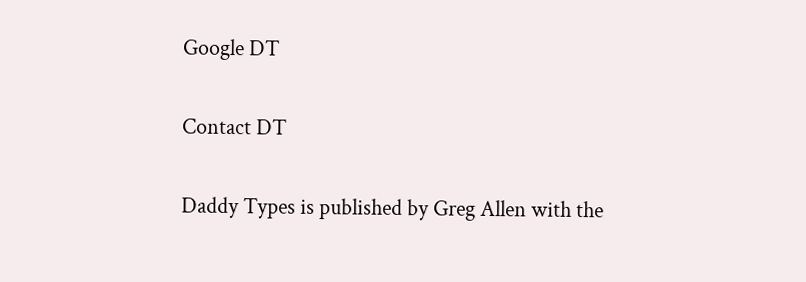Google DT

Contact DT

Daddy Types is published by Greg Allen with the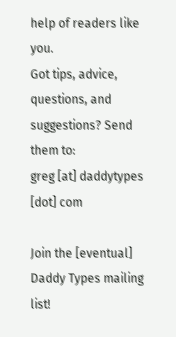help of readers like you.
Got tips, advice, questions, and suggestions? Send them to:
greg [at] daddytypes [dot] com

Join the [eventual] Daddy Types mailing list!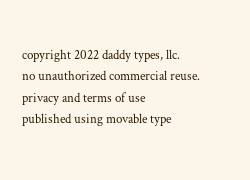copyright 2022 daddy types, llc.
no unauthorized commercial reuse.
privacy and terms of use
published using movable type